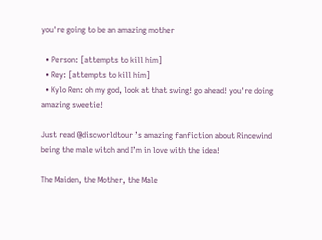you're going to be an amazing mother

  • Person: [attempts to kill him]
  • Rey: [attempts to kill him]
  • Kylo Ren: oh my god, look at that swing! go ahead! you're doing amazing sweetie!

Just read @discworldtour ’s amazing fanfiction about Rincewind being the male witch and I’m in love with the idea!

The Maiden, the Mother, the Male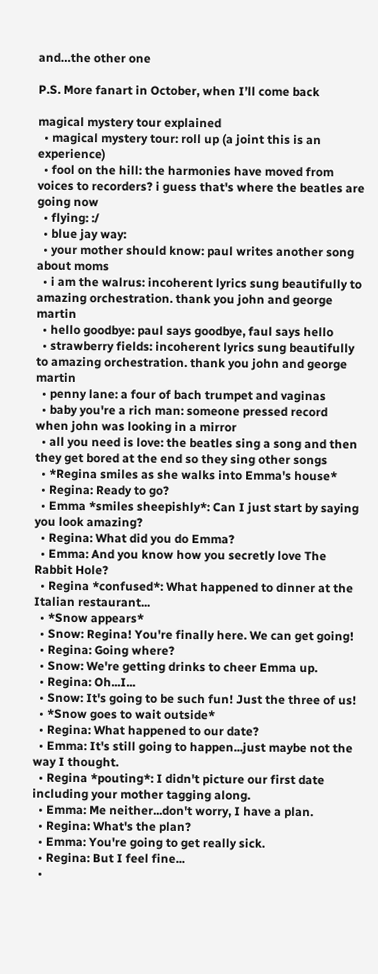and…the other one

P.S. More fanart in October, when I’ll come back

magical mystery tour explained
  • magical mystery tour: roll up (a joint this is an experience)
  • fool on the hill: the harmonies have moved from voices to recorders? i guess that's where the beatles are going now
  • flying: :/
  • blue jay way:
  • your mother should know: paul writes another song about moms
  • i am the walrus: incoherent lyrics sung beautifully to amazing orchestration. thank you john and george martin
  • hello goodbye: paul says goodbye, faul says hello
  • strawberry fields: incoherent lyrics sung beautifully to amazing orchestration. thank you john and george martin
  • penny lane: a four of bach trumpet and vaginas
  • baby you're a rich man: someone pressed record when john was looking in a mirror
  • all you need is love: the beatles sing a song and then they get bored at the end so they sing other songs
  • *Regina smiles as she walks into Emma's house*
  • Regina: Ready to go?
  • Emma *smiles sheepishly*: Can I just start by saying you look amazing?
  • Regina: What did you do Emma?
  • Emma: And you know how you secretly love The Rabbit Hole?
  • Regina *confused*: What happened to dinner at the Italian restaurant...
  • *Snow appears*
  • Snow: Regina! You're finally here. We can get going!
  • Regina: Going where?
  • Snow: We're getting drinks to cheer Emma up.
  • Regina: Oh...I...
  • Snow: It's going to be such fun! Just the three of us!
  • *Snow goes to wait outside*
  • Regina: What happened to our date?
  • Emma: It's still going to happen...just maybe not the way I thought.
  • Regina *pouting*: I didn't picture our first date including your mother tagging along.
  • Emma: Me neither...don't worry, I have a plan.
  • Regina: What's the plan?
  • Emma: You're going to get really sick.
  • Regina: But I feel fine...
  •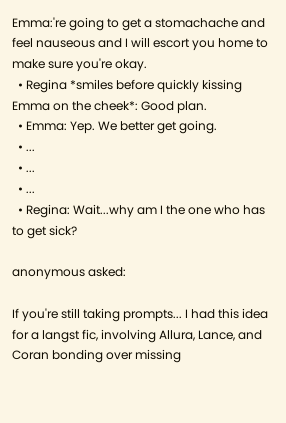Emma:'re going to get a stomachache and feel nauseous and I will escort you home to make sure you're okay.
  • Regina *smiles before quickly kissing Emma on the cheek*: Good plan.
  • Emma: Yep. We better get going.
  • ...
  • ...
  • ...
  • Regina: Wait...why am I the one who has to get sick?

anonymous asked:

If you're still taking prompts... I had this idea for a langst fic, involving Allura, Lance, and Coran bonding over missing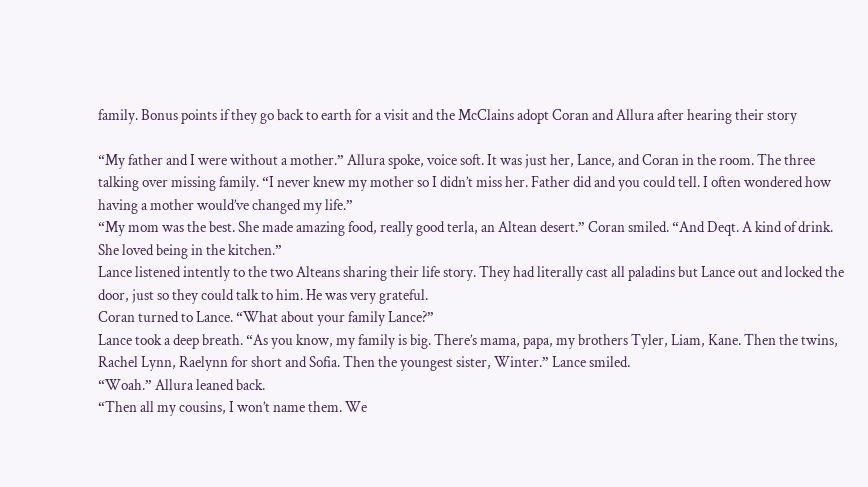family. Bonus points if they go back to earth for a visit and the McClains adopt Coran and Allura after hearing their story

“My father and I were without a mother.” Allura spoke, voice soft. It was just her, Lance, and Coran in the room. The three talking over missing family. “I never knew my mother so I didn’t miss her. Father did and you could tell. I often wondered how having a mother would’ve changed my life.”
“My mom was the best. She made amazing food, really good terla, an Altean desert.” Coran smiled. “And Deqt. A kind of drink. She loved being in the kitchen.”
Lance listened intently to the two Alteans sharing their life story. They had literally cast all paladins but Lance out and locked the door, just so they could talk to him. He was very grateful.
Coran turned to Lance. “What about your family Lance?”
Lance took a deep breath. “As you know, my family is big. There’s mama, papa, my brothers Tyler, Liam, Kane. Then the twins, Rachel Lynn, Raelynn for short and Sofia. Then the youngest sister, Winter.” Lance smiled.
“Woah.” Allura leaned back.
“Then all my cousins, I won’t name them. We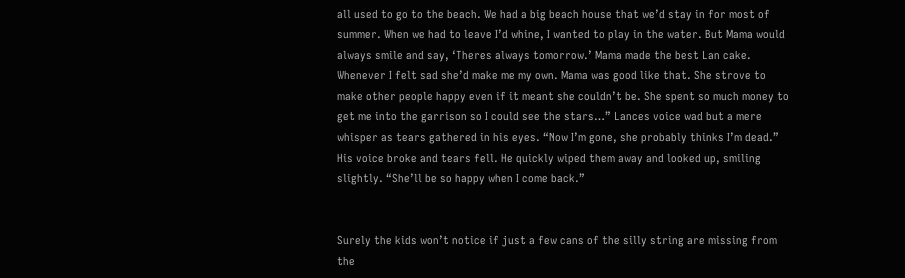all used to go to the beach. We had a big beach house that we’d stay in for most of summer. When we had to leave I’d whine, I wanted to play in the water. But Mama would always smile and say, ‘Theres always tomorrow.’ Mama made the best Lan cake. Whenever I felt sad she’d make me my own. Mama was good like that. She strove to make other people happy even if it meant she couldn’t be. She spent so much money to get me into the garrison so I could see the stars…” Lances voice wad but a mere whisper as tears gathered in his eyes. “Now I’m gone, she probably thinks I’m dead.” His voice broke and tears fell. He quickly wiped them away and looked up, smiling slightly. “She’ll be so happy when I come back.”


Surely the kids won’t notice if just a few cans of the silly string are missing from the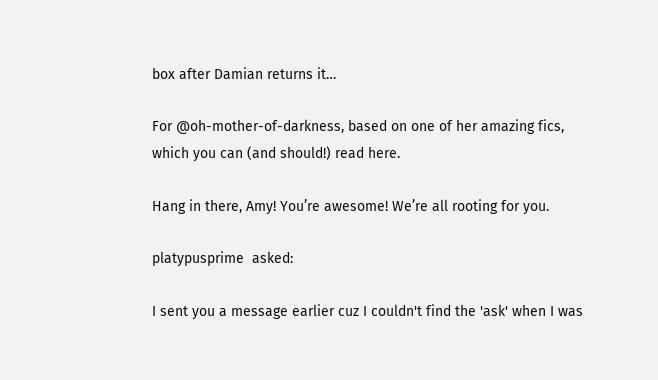box after Damian returns it…

For @oh-mother-of-darkness, based on one of her amazing fics, which you can (and should!) read here.

Hang in there, Amy! You’re awesome! We’re all rooting for you.

platypusprime  asked:

I sent you a message earlier cuz I couldn't find the 'ask' when I was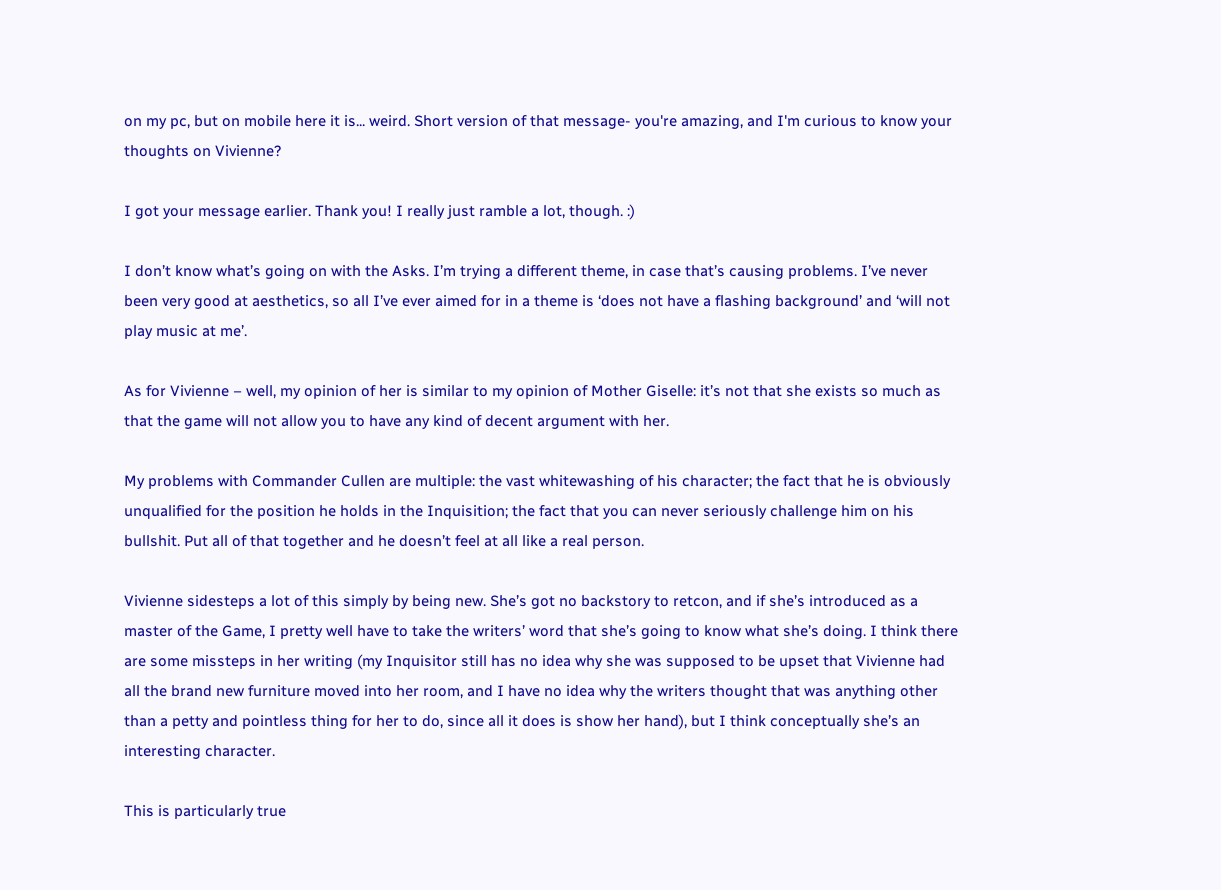on my pc, but on mobile here it is... weird. Short version of that message- you're amazing, and I'm curious to know your thoughts on Vivienne?

I got your message earlier. Thank you! I really just ramble a lot, though. :)

I don’t know what’s going on with the Asks. I’m trying a different theme, in case that’s causing problems. I’ve never been very good at aesthetics, so all I’ve ever aimed for in a theme is ‘does not have a flashing background’ and ‘will not play music at me’.

As for Vivienne – well, my opinion of her is similar to my opinion of Mother Giselle: it’s not that she exists so much as that the game will not allow you to have any kind of decent argument with her.

My problems with Commander Cullen are multiple: the vast whitewashing of his character; the fact that he is obviously unqualified for the position he holds in the Inquisition; the fact that you can never seriously challenge him on his bullshit. Put all of that together and he doesn’t feel at all like a real person.

Vivienne sidesteps a lot of this simply by being new. She’s got no backstory to retcon, and if she’s introduced as a master of the Game, I pretty well have to take the writers’ word that she’s going to know what she’s doing. I think there are some missteps in her writing (my Inquisitor still has no idea why she was supposed to be upset that Vivienne had all the brand new furniture moved into her room, and I have no idea why the writers thought that was anything other than a petty and pointless thing for her to do, since all it does is show her hand), but I think conceptually she’s an interesting character.

This is particularly true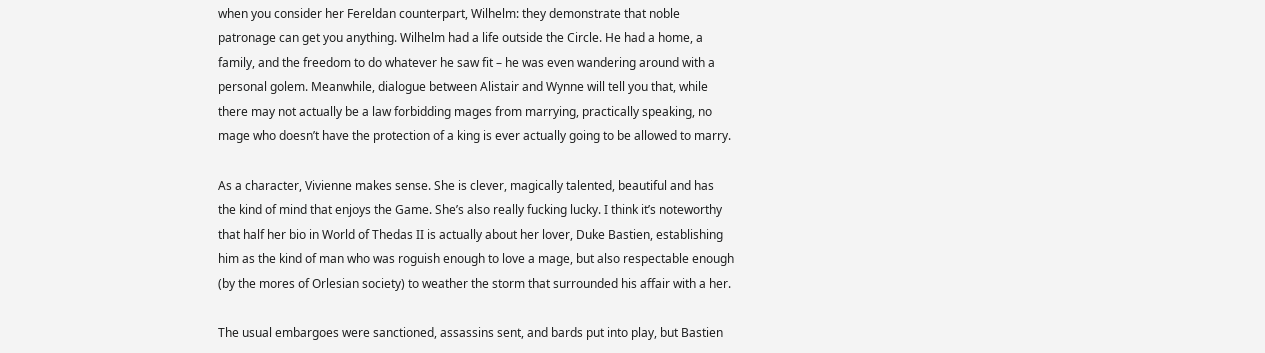when you consider her Fereldan counterpart, Wilhelm: they demonstrate that noble patronage can get you anything. Wilhelm had a life outside the Circle. He had a home, a family, and the freedom to do whatever he saw fit – he was even wandering around with a personal golem. Meanwhile, dialogue between Alistair and Wynne will tell you that, while there may not actually be a law forbidding mages from marrying, practically speaking, no mage who doesn’t have the protection of a king is ever actually going to be allowed to marry.

As a character, Vivienne makes sense. She is clever, magically talented, beautiful and has the kind of mind that enjoys the Game. She’s also really fucking lucky. I think it’s noteworthy that half her bio in World of Thedas II is actually about her lover, Duke Bastien, establishing him as the kind of man who was roguish enough to love a mage, but also respectable enough (by the mores of Orlesian society) to weather the storm that surrounded his affair with a her.

The usual embargoes were sanctioned, assassins sent, and bards put into play, but Bastien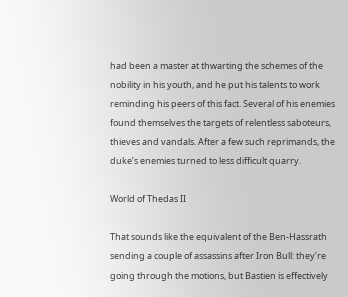had been a master at thwarting the schemes of the nobility in his youth, and he put his talents to work reminding his peers of this fact. Several of his enemies found themselves the targets of relentless saboteurs, thieves and vandals. After a few such reprimands, the duke’s enemies turned to less difficult quarry.

World of Thedas II

That sounds like the equivalent of the Ben-Hassrath sending a couple of assassins after Iron Bull: they’re going through the motions, but Bastien is effectively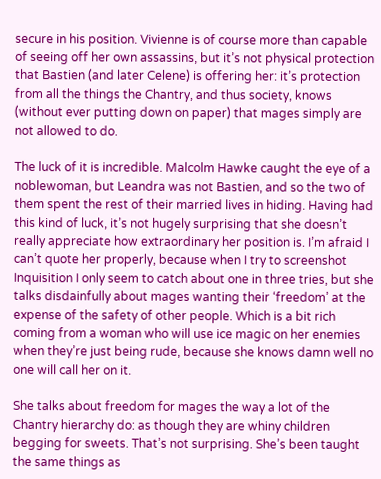secure in his position. Vivienne is of course more than capable of seeing off her own assassins, but it’s not physical protection that Bastien (and later Celene) is offering her: it’s protection from all the things the Chantry, and thus society, knows (without ever putting down on paper) that mages simply are not allowed to do.

The luck of it is incredible. Malcolm Hawke caught the eye of a noblewoman, but Leandra was not Bastien, and so the two of them spent the rest of their married lives in hiding. Having had this kind of luck, it’s not hugely surprising that she doesn’t really appreciate how extraordinary her position is. I’m afraid I can’t quote her properly, because when I try to screenshot Inquisition I only seem to catch about one in three tries, but she talks disdainfully about mages wanting their ‘freedom’ at the expense of the safety of other people. Which is a bit rich coming from a woman who will use ice magic on her enemies when they’re just being rude, because she knows damn well no one will call her on it.

She talks about freedom for mages the way a lot of the Chantry hierarchy do: as though they are whiny children begging for sweets. That’s not surprising. She’s been taught the same things as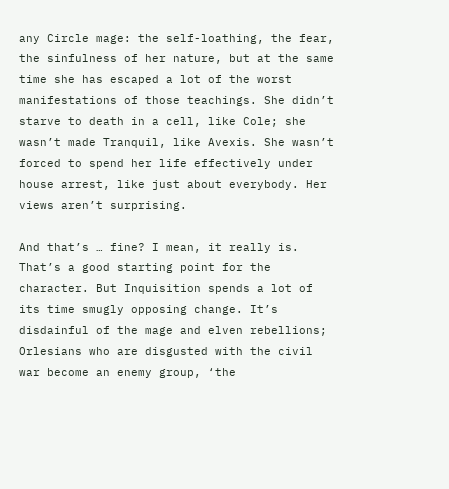any Circle mage: the self-loathing, the fear, the sinfulness of her nature, but at the same time she has escaped a lot of the worst manifestations of those teachings. She didn’t starve to death in a cell, like Cole; she wasn’t made Tranquil, like Avexis. She wasn’t forced to spend her life effectively under house arrest, like just about everybody. Her views aren’t surprising.

And that’s … fine? I mean, it really is. That’s a good starting point for the character. But Inquisition spends a lot of its time smugly opposing change. It’s disdainful of the mage and elven rebellions; Orlesians who are disgusted with the civil war become an enemy group, ‘the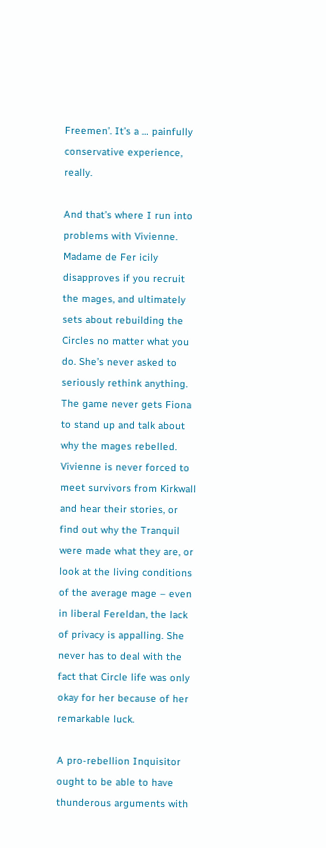Freemen’. It’s a … painfully conservative experience, really.

And that’s where I run into problems with Vivienne. Madame de Fer icily disapproves if you recruit the mages, and ultimately sets about rebuilding the Circles no matter what you do. She’s never asked to seriously rethink anything. The game never gets Fiona to stand up and talk about why the mages rebelled. Vivienne is never forced to meet survivors from Kirkwall and hear their stories, or find out why the Tranquil were made what they are, or look at the living conditions of the average mage – even in liberal Fereldan, the lack of privacy is appalling. She never has to deal with the fact that Circle life was only okay for her because of her remarkable luck.

A pro-rebellion Inquisitor ought to be able to have thunderous arguments with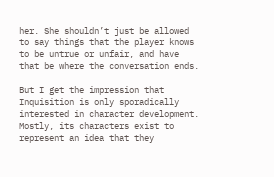her. She shouldn’t just be allowed to say things that the player knows to be untrue or unfair, and have that be where the conversation ends.

But I get the impression that Inquisition is only sporadically interested in character development. Mostly, its characters exist to represent an idea that they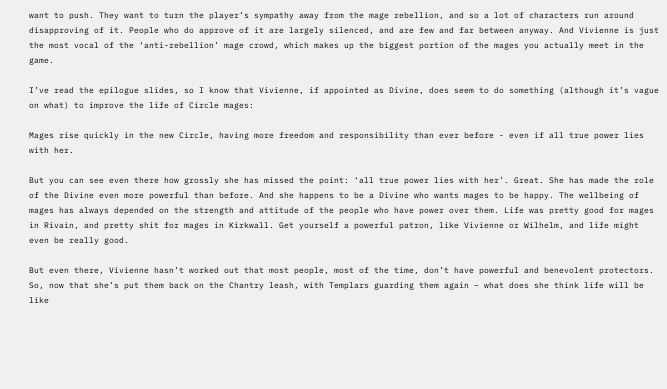want to push. They want to turn the player’s sympathy away from the mage rebellion, and so a lot of characters run around disapproving of it. People who do approve of it are largely silenced, and are few and far between anyway. And Vivienne is just the most vocal of the ‘anti-rebellion’ mage crowd, which makes up the biggest portion of the mages you actually meet in the game.

I’ve read the epilogue slides, so I know that Vivienne, if appointed as Divine, does seem to do something (although it’s vague on what) to improve the life of Circle mages:

Mages rise quickly in the new Circle, having more freedom and responsibility than ever before - even if all true power lies with her.

But you can see even there how grossly she has missed the point: ‘all true power lies with her’. Great. She has made the role of the Divine even more powerful than before. And she happens to be a Divine who wants mages to be happy. The wellbeing of mages has always depended on the strength and attitude of the people who have power over them. Life was pretty good for mages in Rivain, and pretty shit for mages in Kirkwall. Get yourself a powerful patron, like Vivienne or Wilhelm, and life might even be really good.

But even there, Vivienne hasn’t worked out that most people, most of the time, don’t have powerful and benevolent protectors. So, now that she’s put them back on the Chantry leash, with Templars guarding them again – what does she think life will be like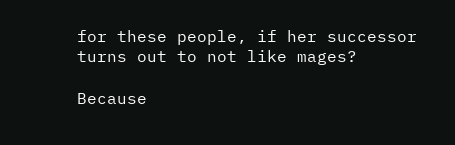for these people, if her successor turns out to not like mages?

Because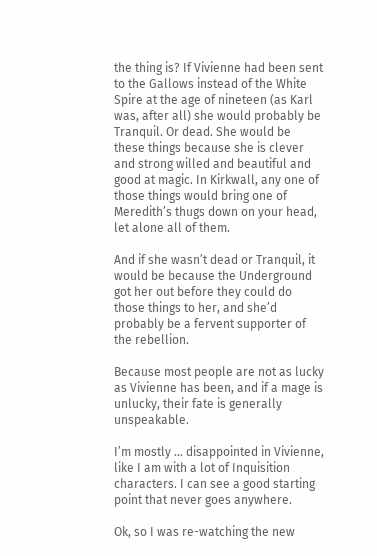the thing is? If Vivienne had been sent to the Gallows instead of the White Spire at the age of nineteen (as Karl was, after all) she would probably be Tranquil. Or dead. She would be these things because she is clever and strong willed and beautiful and good at magic. In Kirkwall, any one of those things would bring one of Meredith’s thugs down on your head, let alone all of them.

And if she wasn’t dead or Tranquil, it would be because the Underground got her out before they could do those things to her, and she’d probably be a fervent supporter of the rebellion.

Because most people are not as lucky as Vivienne has been, and if a mage is unlucky, their fate is generally unspeakable.

I’m mostly … disappointed in Vivienne, like I am with a lot of Inquisition characters. I can see a good starting point that never goes anywhere.

Ok, so I was re-watching the new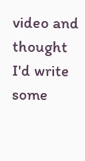video and thought I'd write some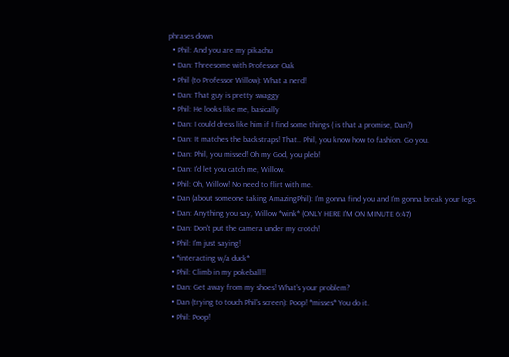phrases down
  • Phil: And you are my pikachu
  • Dan: Threesome with Professor Oak
  • Phil (to Professor Willow): What a nerd!
  • Dan: That guy is pretty swaggy
  • Phil: He looks like me, basically
  • Dan: I could dress like him if I find some things ( is that a promise, Dan?)
  • Dan: It matches the backstraps! That.. Phil, you know how to fashion. Go you.
  • Dan: Phil, you missed! Oh my God, you pleb!
  • Dan: I'd let you catch me, Willow.
  • Phil: Oh, Willow! No need to flirt with me.
  • Dan (about someone taking AmazingPhil): I'm gonna find you and I'm gonna break your legs.
  • Dan: Anything you say, Willow *wink* (ONLY HERE I'M ON MINUTE 6:47)
  • Dan: Don't put the camera under my crotch!
  • Phil: I'm just saying!
  • *interacting w/a duck*
  • Phil: Climb in my pokeball!!
  • Dan: Get away from my shoes! What's your problem?
  • Dan (trying to touch Phil's screen): Poop! *misses* You do it.
  • Phil: Poop!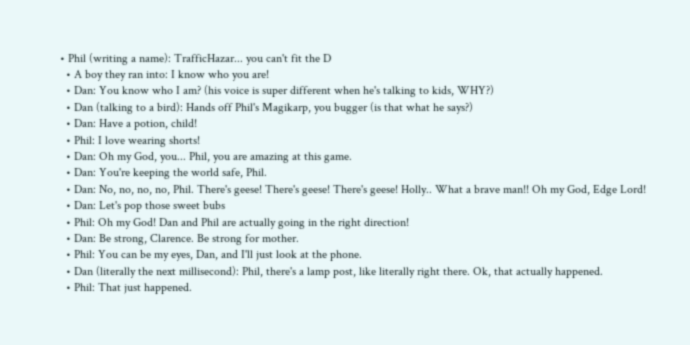• Phil (writing a name): TrafficHazar... you can't fit the D
  • A boy they ran into: I know who you are!
  • Dan: You know who I am? (his voice is super different when he's talking to kids, WHY?)
  • Dan (talking to a bird): Hands off Phil's Magikarp, you bugger (is that what he says?)
  • Dan: Have a potion, child!
  • Phil: I love wearing shorts!
  • Dan: Oh my God, you... Phil, you are amazing at this game.
  • Dan: You're keeping the world safe, Phil.
  • Dan: No, no, no, no, Phil. There's geese! There's geese! There's geese! Holly.. What a brave man!! Oh my God, Edge Lord!
  • Dan: Let's pop those sweet bubs
  • Phil: Oh my God! Dan and Phil are actually going in the right direction!
  • Dan: Be strong, Clarence. Be strong for mother.
  • Phil: You can be my eyes, Dan, and I'll just look at the phone.
  • Dan (literally the next millisecond): Phil, there's a lamp post, like literally right there. Ok, that actually happened.
  • Phil: That just happened.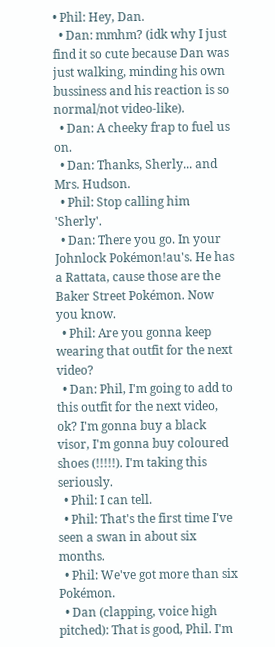• Phil: Hey, Dan.
  • Dan: mmhm? (idk why I just find it so cute because Dan was just walking, minding his own bussiness and his reaction is so normal/not video-like).
  • Dan: A cheeky frap to fuel us on.
  • Dan: Thanks, Sherly... and Mrs. Hudson.
  • Phil: Stop calling him 'Sherly'.
  • Dan: There you go. In your Johnlock Pokémon!au's. He has a Rattata, cause those are the Baker Street Pokémon. Now you know.
  • Phil: Are you gonna keep wearing that outfit for the next video?
  • Dan: Phil, I'm going to add to this outfit for the next video, ok? I'm gonna buy a black visor, I'm gonna buy coloured shoes (!!!!!). I'm taking this seriously.
  • Phil: I can tell.
  • Phil: That's the first time I've seen a swan in about six months.
  • Phil: We've got more than six Pokémon.
  • Dan (clapping, voice high pitched): That is good, Phil. I'm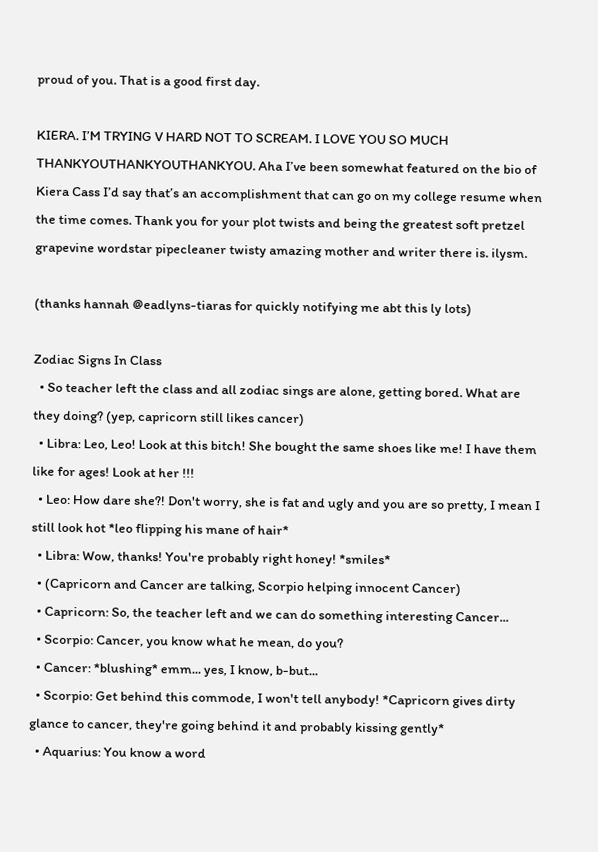proud of you. That is a good first day.

KIERA. I’M TRYING V HARD NOT TO SCREAM. I LOVE YOU SO MUCH THANKYOUTHANKYOUTHANKYOU. Aha I’ve been somewhat featured on the bio of Kiera Cass I’d say that’s an accomplishment that can go on my college resume when the time comes. Thank you for your plot twists and being the greatest soft pretzel grapevine wordstar pipecleaner twisty amazing mother and writer there is. ilysm.

(thanks hannah @eadlyns-tiaras for quickly notifying me abt this ly lots)

Zodiac Signs In Class
  • So teacher left the class and all zodiac sings are alone, getting bored. What are they doing? (yep, capricorn still likes cancer)
  • Libra: Leo, Leo! Look at this bitch! She bought the same shoes like me! I have them like for ages! Look at her !!!
  • Leo: How dare she?! Don't worry, she is fat and ugly and you are so pretty, I mean I still look hot *leo flipping his mane of hair*
  • Libra: Wow, thanks! You're probably right honey! *smiles*
  • (Capricorn and Cancer are talking, Scorpio helping innocent Cancer)
  • Capricorn: So, the teacher left and we can do something interesting Cancer...
  • Scorpio: Cancer, you know what he mean, do you?
  • Cancer: *blushing* emm... yes, I know, b-but...
  • Scorpio: Get behind this commode, I won't tell anybody! *Capricorn gives dirty glance to cancer, they're going behind it and probably kissing gently*
  • Aquarius: You know a word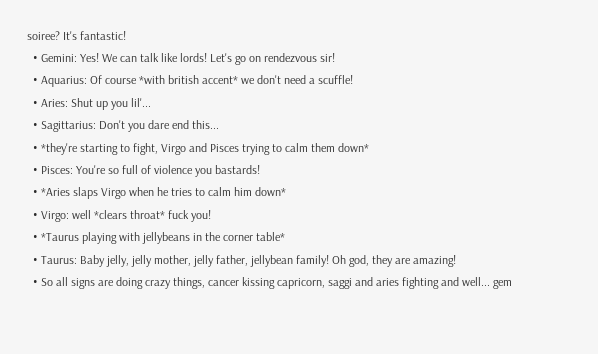soiree? It's fantastic!
  • Gemini: Yes! We can talk like lords! Let's go on rendezvous sir!
  • Aquarius: Of course *with british accent* we don't need a scuffle!
  • Aries: Shut up you lil'...
  • Sagittarius: Don't you dare end this...
  • *they're starting to fight, Virgo and Pisces trying to calm them down*
  • Pisces: You're so full of violence you bastards!
  • *Aries slaps Virgo when he tries to calm him down*
  • Virgo: well *clears throat* fuck you!
  • *Taurus playing with jellybeans in the corner table*
  • Taurus: Baby jelly, jelly mother, jelly father, jellybean family! Oh god, they are amazing!
  • So all signs are doing crazy things, cancer kissing capricorn, saggi and aries fighting and well... gem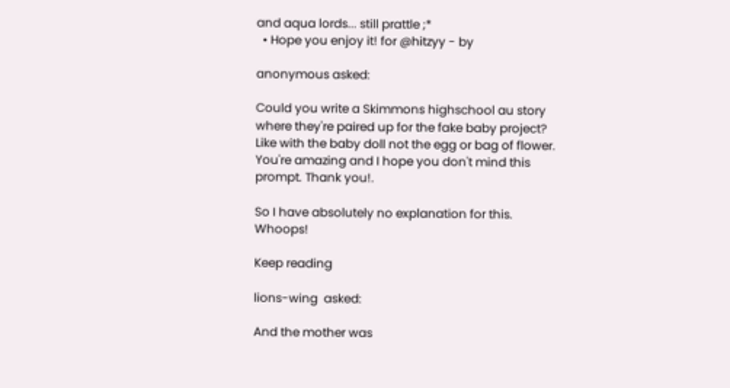and aqua lords... still prattle ;*
  • Hope you enjoy it! for @hitzyy - by

anonymous asked:

Could you write a Skimmons highschool au story where they're paired up for the fake baby project? Like with the baby doll not the egg or bag of flower. You're amazing and I hope you don't mind this prompt. Thank you!.

So I have absolutely no explanation for this. Whoops!

Keep reading

lions-wing  asked:

And the mother was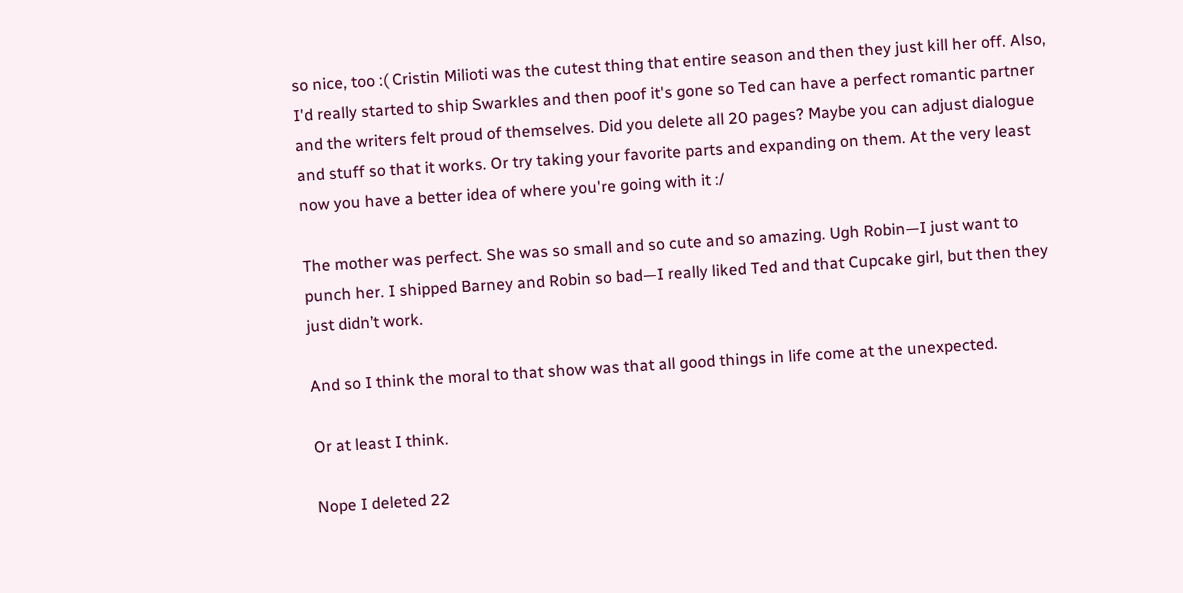so nice, too :( Cristin Milioti was the cutest thing that entire season and then they just kill her off. Also, I'd really started to ship Swarkles and then poof it's gone so Ted can have a perfect romantic partner and the writers felt proud of themselves. Did you delete all 20 pages? Maybe you can adjust dialogue and stuff so that it works. Or try taking your favorite parts and expanding on them. At the very least now you have a better idea of where you're going with it :/

The mother was perfect. She was so small and so cute and so amazing. Ugh Robin—I just want to punch her. I shipped Barney and Robin so bad—I really liked Ted and that Cupcake girl, but then they just didn’t work.

And so I think the moral to that show was that all good things in life come at the unexpected.

Or at least I think.

Nope I deleted 22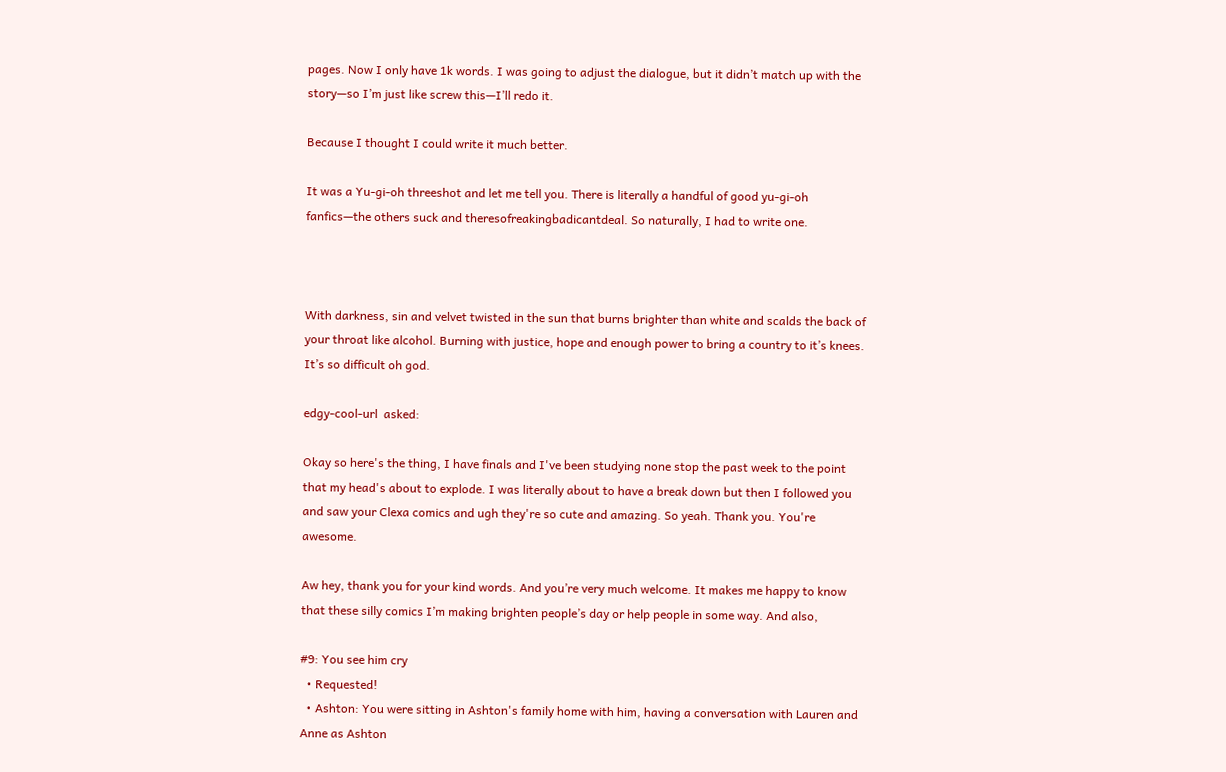pages. Now I only have 1k words. I was going to adjust the dialogue, but it didn’t match up with the story—so I’m just like screw this—I’ll redo it.

Because I thought I could write it much better.

It was a Yu-gi-oh threeshot and let me tell you. There is literally a handful of good yu-gi-oh fanfics—the others suck and theresofreakingbadicantdeal. So naturally, I had to write one.



With darkness, sin and velvet twisted in the sun that burns brighter than white and scalds the back of your throat like alcohol. Burning with justice, hope and enough power to bring a country to it’s knees. It’s so difficult oh god.

edgy-cool-url  asked:

Okay so here's the thing, I have finals and I've been studying none stop the past week to the point that my head's about to explode. I was literally about to have a break down but then I followed you and saw your Clexa comics and ugh they're so cute and amazing. So yeah. Thank you. You're awesome.

Aw hey, thank you for your kind words. And you’re very much welcome. It makes me happy to know that these silly comics I’m making brighten people’s day or help people in some way. And also,

#9: You see him cry
  • Requested!
  • Ashton: You were sitting in Ashton's family home with him, having a conversation with Lauren and Anne as Ashton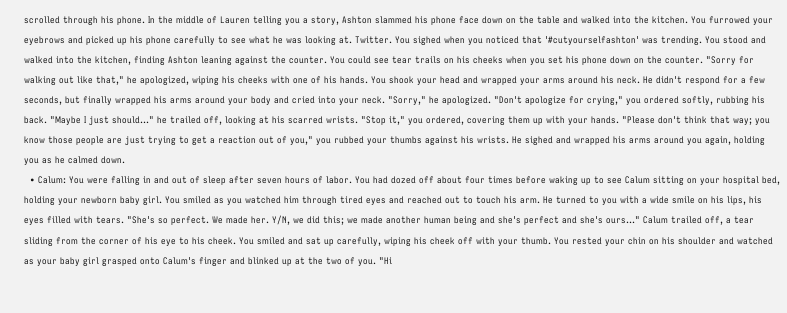scrolled through his phone. In the middle of Lauren telling you a story, Ashton slammed his phone face down on the table and walked into the kitchen. You furrowed your eyebrows and picked up his phone carefully to see what he was looking at. Twitter. You sighed when you noticed that '#cutyourselfashton' was trending. You stood and walked into the kitchen, finding Ashton leaning against the counter. You could see tear trails on his cheeks when you set his phone down on the counter. "Sorry for walking out like that," he apologized, wiping his cheeks with one of his hands. You shook your head and wrapped your arms around his neck. He didn't respond for a few seconds, but finally wrapped his arms around your body and cried into your neck. "Sorry," he apologized. "Don't apologize for crying," you ordered softly, rubbing his back. "Maybe I just should..." he trailed off, looking at his scarred wrists. "Stop it," you ordered, covering them up with your hands. "Please don't think that way; you know those people are just trying to get a reaction out of you," you rubbed your thumbs against his wrists. He sighed and wrapped his arms around you again, holding you as he calmed down.
  • Calum: You were falling in and out of sleep after seven hours of labor. You had dozed off about four times before waking up to see Calum sitting on your hospital bed, holding your newborn baby girl. You smiled as you watched him through tired eyes and reached out to touch his arm. He turned to you with a wide smile on his lips, his eyes filled with tears. "She's so perfect. We made her. Y/N, we did this; we made another human being and she's perfect and she's ours..." Calum trailed off, a tear sliding from the corner of his eye to his cheek. You smiled and sat up carefully, wiping his cheek off with your thumb. You rested your chin on his shoulder and watched as your baby girl grasped onto Calum's finger and blinked up at the two of you. "Hi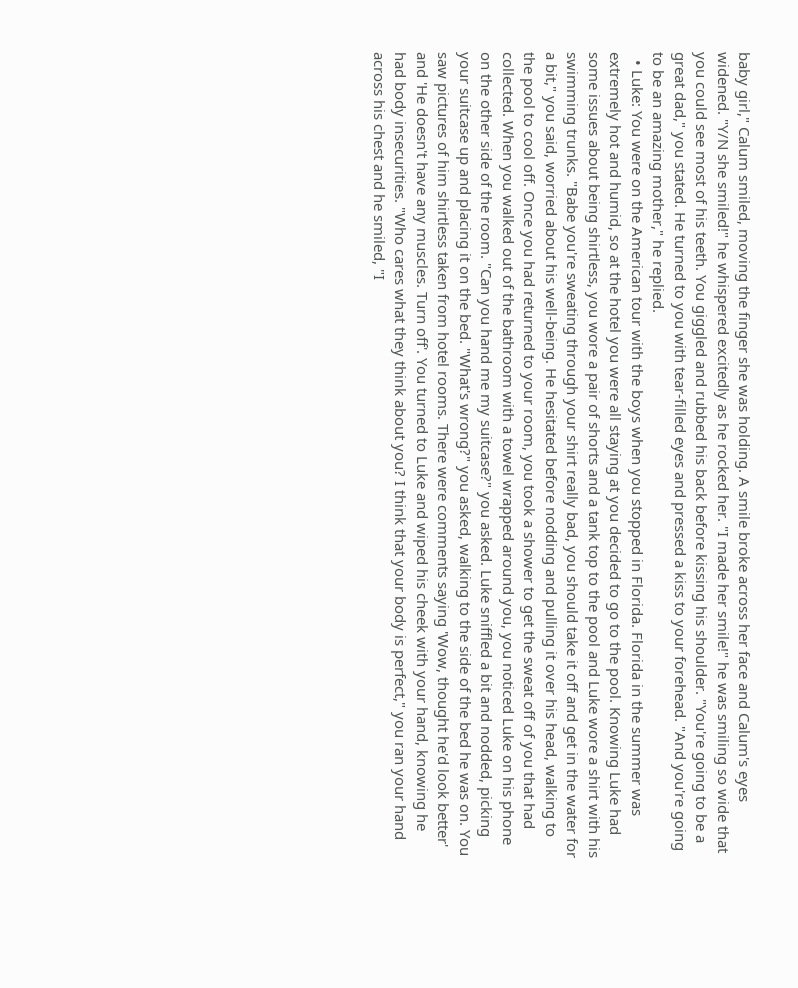baby girl," Calum smiled, moving the finger she was holding. A smile broke across her face and Calum's eyes widened. "Y/N she smiled!" he whispered excitedly as he rocked her. "I made her smile!" he was smiling so wide that you could see most of his teeth. You giggled and rubbed his back before kissing his shoulder. "You're going to be a great dad," you stated. He turned to you with tear-filled eyes and pressed a kiss to your forehead. "And you're going to be an amazing mother," he replied.
  • Luke: You were on the American tour with the boys when you stopped in Florida. Florida in the summer was extremely hot and humid, so at the hotel you were all staying at you decided to go to the pool. Knowing Luke had some issues about being shirtless, you wore a pair of shorts and a tank top to the pool and Luke wore a shirt with his swimming trunks. "Babe you're sweating through your shirt really bad, you should take it off and get in the water for a bit," you said, worried about his well-being. He hesitated before nodding and pulling it over his head, walking to the pool to cool off. Once you had returned to your room, you took a shower to get the sweat off of you that had collected. When you walked out of the bathroom with a towel wrapped around you, you noticed Luke on his phone on the other side of the room. "Can you hand me my suitcase?" you asked. Luke sniffled a bit and nodded, picking your suitcase up and placing it on the bed. "What's wrong?" you asked, walking to the side of the bed he was on. You saw pictures of him shirtless taken from hotel rooms. There were comments saying 'Wow, thought he'd look better' and 'He doesn't have any muscles. Turn off'. You turned to Luke and wiped his cheek with your hand, knowing he had body insecurities. "Who cares what they think about you? I think that your body is perfect," you ran your hand across his chest and he smiled, "I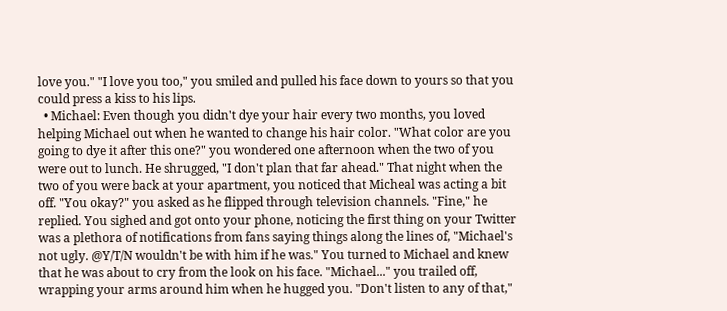love you." "I love you too," you smiled and pulled his face down to yours so that you could press a kiss to his lips.
  • Michael: Even though you didn't dye your hair every two months, you loved helping Michael out when he wanted to change his hair color. "What color are you going to dye it after this one?" you wondered one afternoon when the two of you were out to lunch. He shrugged, "I don't plan that far ahead." That night when the two of you were back at your apartment, you noticed that Micheal was acting a bit off. "You okay?" you asked as he flipped through television channels. "Fine," he replied. You sighed and got onto your phone, noticing the first thing on your Twitter was a plethora of notifications from fans saying things along the lines of, "Michael's not ugly. @Y/T/N wouldn't be with him if he was." You turned to Michael and knew that he was about to cry from the look on his face. "Michael..." you trailed off, wrapping your arms around him when he hugged you. "Don't listen to any of that,"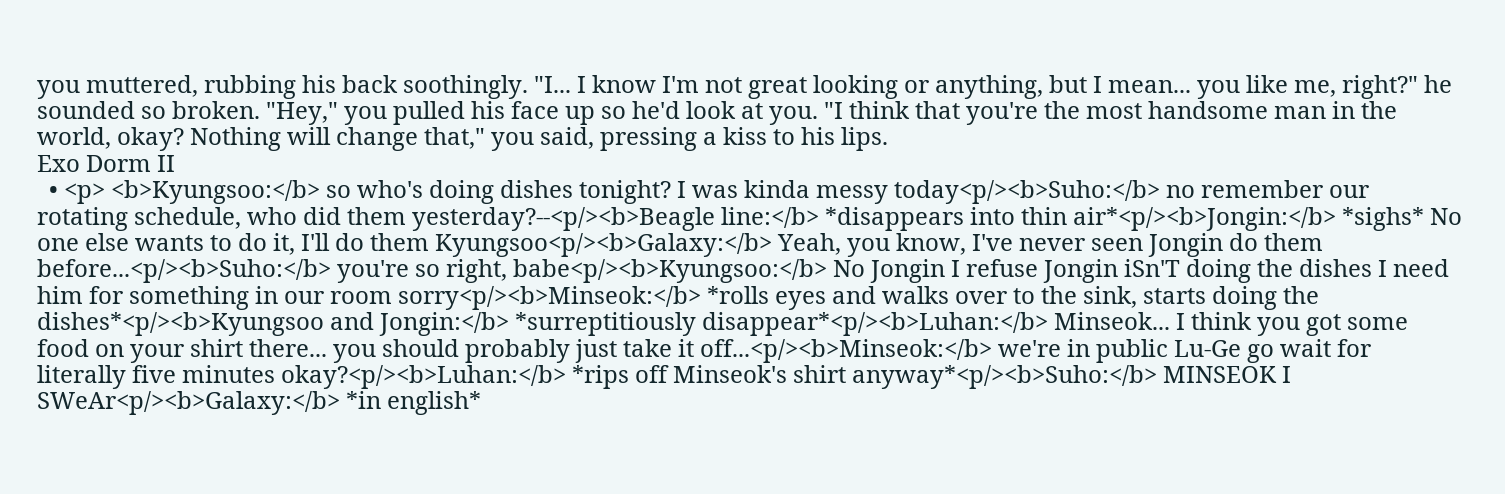you muttered, rubbing his back soothingly. "I... I know I'm not great looking or anything, but I mean... you like me, right?" he sounded so broken. "Hey," you pulled his face up so he'd look at you. "I think that you're the most handsome man in the world, okay? Nothing will change that," you said, pressing a kiss to his lips.
Exo Dorm II
  • <p> <b>Kyungsoo:</b> so who's doing dishes tonight? I was kinda messy today<p/><b>Suho:</b> no remember our rotating schedule, who did them yesterday?--<p/><b>Beagle line:</b> *disappears into thin air*<p/><b>Jongin:</b> *sighs* No one else wants to do it, I'll do them Kyungsoo<p/><b>Galaxy:</b> Yeah, you know, I've never seen Jongin do them before...<p/><b>Suho:</b> you're so right, babe<p/><b>Kyungsoo:</b> No Jongin I refuse Jongin iSn'T doing the dishes I need him for something in our room sorry<p/><b>Minseok:</b> *rolls eyes and walks over to the sink, starts doing the dishes*<p/><b>Kyungsoo and Jongin:</b> *surreptitiously disappear*<p/><b>Luhan:</b> Minseok... I think you got some food on your shirt there... you should probably just take it off...<p/><b>Minseok:</b> we're in public Lu-Ge go wait for literally five minutes okay?<p/><b>Luhan:</b> *rips off Minseok's shirt anyway*<p/><b>Suho:</b> MINSEOK I SWeAr<p/><b>Galaxy:</b> *in english*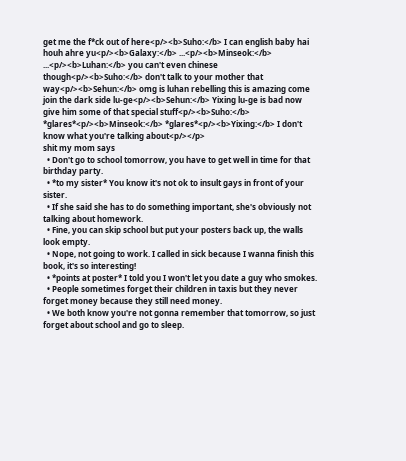get me the f*ck out of here<p/><b>Suho:</b> I can english baby hai houh ahre yu<p/><b>Galaxy:</b> ...<p/><b>Minseok:</b> ...<p/><b>Luhan:</b> you can't even chinese though<p/><b>Suho:</b> don't talk to your mother that way<p/><b>Sehun:</b> omg is luhan rebelling this is amazing come join the dark side lu-ge<p/><b>Sehun:</b> Yixing lu-ge is bad now give him some of that special stuff<p/><b>Suho:</b> *glares*<p/><b>Minseok:</b> *glares*<p/><b>Yixing:</b> I don't know what you're talking about<p/></p>
shit my mom says
  • Don't go to school tomorrow, you have to get well in time for that birthday party.
  • *to my sister* You know it's not ok to insult gays in front of your sister.
  • If she said she has to do something important, she's obviously not talking about homework.
  • Fine, you can skip school but put your posters back up, the walls look empty.
  • Nope, not going to work. I called in sick because I wanna finish this book, it's so interesting!
  • *points at poster* I told you I won't let you date a guy who smokes.
  • People sometimes forget their children in taxis but they never forget money because they still need money.
  • We both know you're not gonna remember that tomorrow, so just forget about school and go to sleep.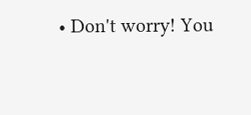• Don't worry! You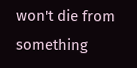won't die from something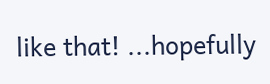like that! ...hopefully